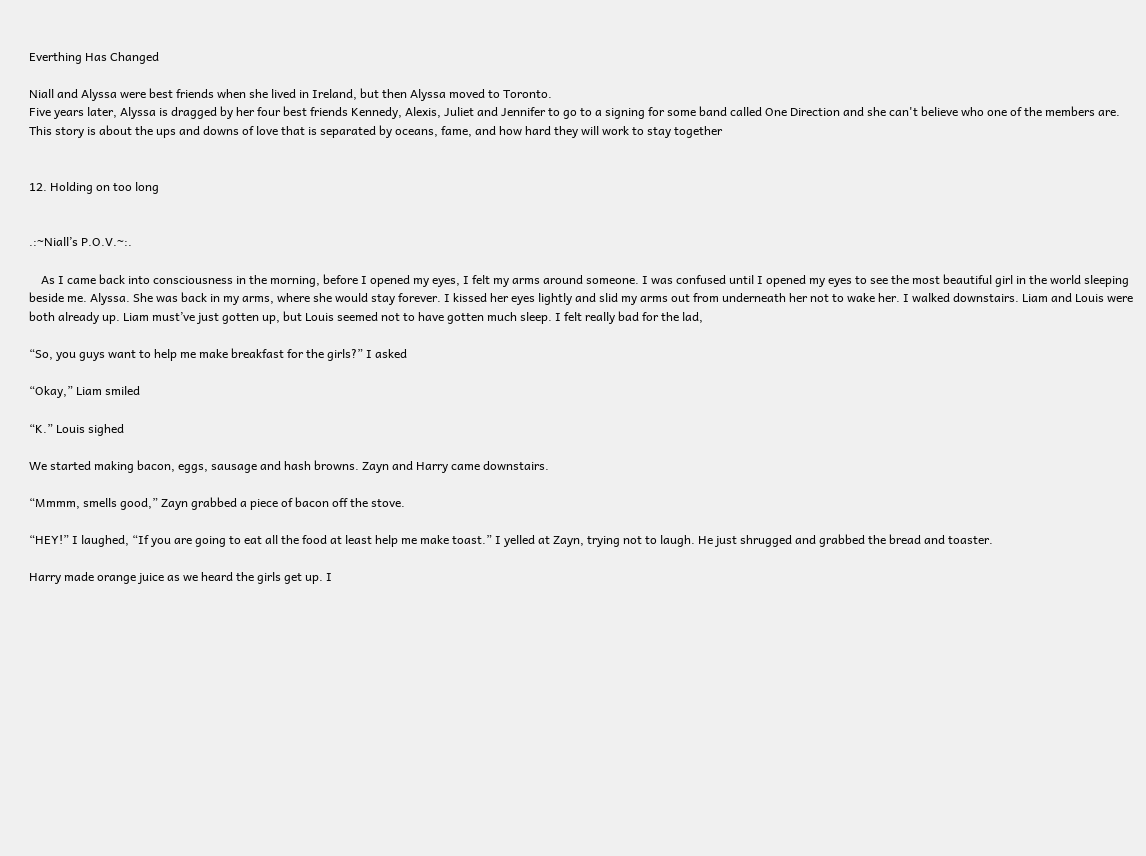Everthing Has Changed

Niall and Alyssa were best friends when she lived in Ireland, but then Alyssa moved to Toronto.
Five years later, Alyssa is dragged by her four best friends Kennedy, Alexis, Juliet and Jennifer to go to a signing for some band called One Direction and she can't believe who one of the members are.
This story is about the ups and downs of love that is separated by oceans, fame, and how hard they will work to stay together


12. Holding on too long


.:~Niall’s P.O.V.~:.

    As I came back into consciousness in the morning, before I opened my eyes, I felt my arms around someone. I was confused until I opened my eyes to see the most beautiful girl in the world sleeping beside me. Alyssa. She was back in my arms, where she would stay forever. I kissed her eyes lightly and slid my arms out from underneath her not to wake her. I walked downstairs. Liam and Louis were both already up. Liam must’ve just gotten up, but Louis seemed not to have gotten much sleep. I felt really bad for the lad,

“So, you guys want to help me make breakfast for the girls?” I asked

“Okay,” Liam smiled

“K.” Louis sighed

We started making bacon, eggs, sausage and hash browns. Zayn and Harry came downstairs.

“Mmmm, smells good,” Zayn grabbed a piece of bacon off the stove.

“HEY!” I laughed, “If you are going to eat all the food at least help me make toast.” I yelled at Zayn, trying not to laugh. He just shrugged and grabbed the bread and toaster.

Harry made orange juice as we heard the girls get up. I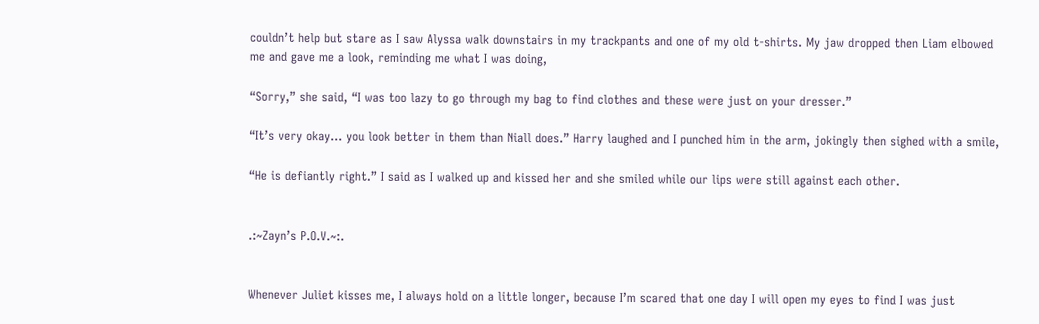couldn’t help but stare as I saw Alyssa walk downstairs in my trackpants and one of my old t-shirts. My jaw dropped then Liam elbowed me and gave me a look, reminding me what I was doing,

“Sorry,” she said, “I was too lazy to go through my bag to find clothes and these were just on your dresser.”

“It’s very okay… you look better in them than Niall does.” Harry laughed and I punched him in the arm, jokingly then sighed with a smile,

“He is defiantly right.” I said as I walked up and kissed her and she smiled while our lips were still against each other.


.:~Zayn’s P.O.V.~:.


Whenever Juliet kisses me, I always hold on a little longer, because I’m scared that one day I will open my eyes to find I was just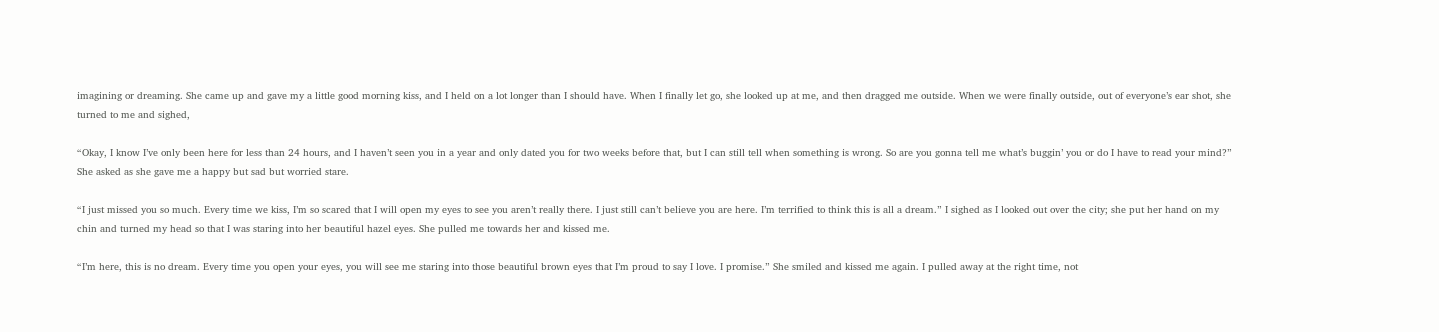imagining or dreaming. She came up and gave my a little good morning kiss, and I held on a lot longer than I should have. When I finally let go, she looked up at me, and then dragged me outside. When we were finally outside, out of everyone’s ear shot, she turned to me and sighed,

“Okay, I know I’ve only been here for less than 24 hours, and I haven’t seen you in a year and only dated you for two weeks before that, but I can still tell when something is wrong. So are you gonna tell me what’s buggin’ you or do I have to read your mind?” She asked as she gave me a happy but sad but worried stare.

“I just missed you so much. Every time we kiss, I’m so scared that I will open my eyes to see you aren’t really there. I just still can’t believe you are here. I’m terrified to think this is all a dream.” I sighed as I looked out over the city; she put her hand on my chin and turned my head so that I was staring into her beautiful hazel eyes. She pulled me towards her and kissed me.

“I’m here, this is no dream. Every time you open your eyes, you will see me staring into those beautiful brown eyes that I’m proud to say I love. I promise.” She smiled and kissed me again. I pulled away at the right time, not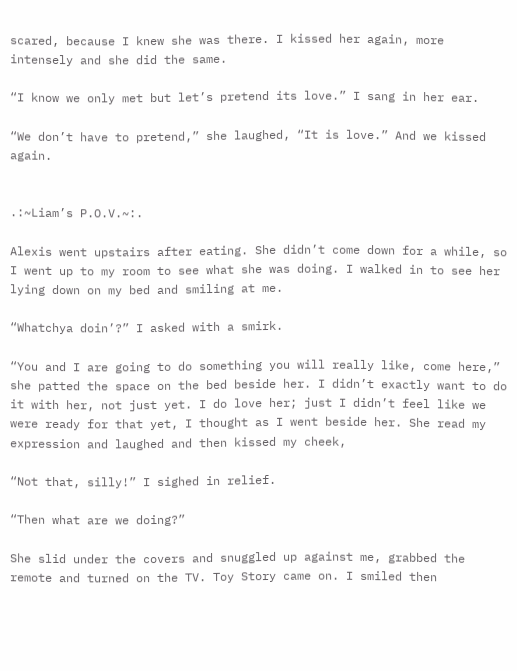scared, because I knew she was there. I kissed her again, more intensely and she did the same.

“I know we only met but let’s pretend its love.” I sang in her ear.

“We don’t have to pretend,” she laughed, “It is love.” And we kissed again.


.:~Liam’s P.O.V.~:.

Alexis went upstairs after eating. She didn’t come down for a while, so I went up to my room to see what she was doing. I walked in to see her lying down on my bed and smiling at me.

“Whatchya doin’?” I asked with a smirk.

“You and I are going to do something you will really like, come here,” she patted the space on the bed beside her. I didn’t exactly want to do it with her, not just yet. I do love her; just I didn’t feel like we were ready for that yet, I thought as I went beside her. She read my expression and laughed and then kissed my cheek,

“Not that, silly!” I sighed in relief.

“Then what are we doing?”

She slid under the covers and snuggled up against me, grabbed the remote and turned on the TV. Toy Story came on. I smiled then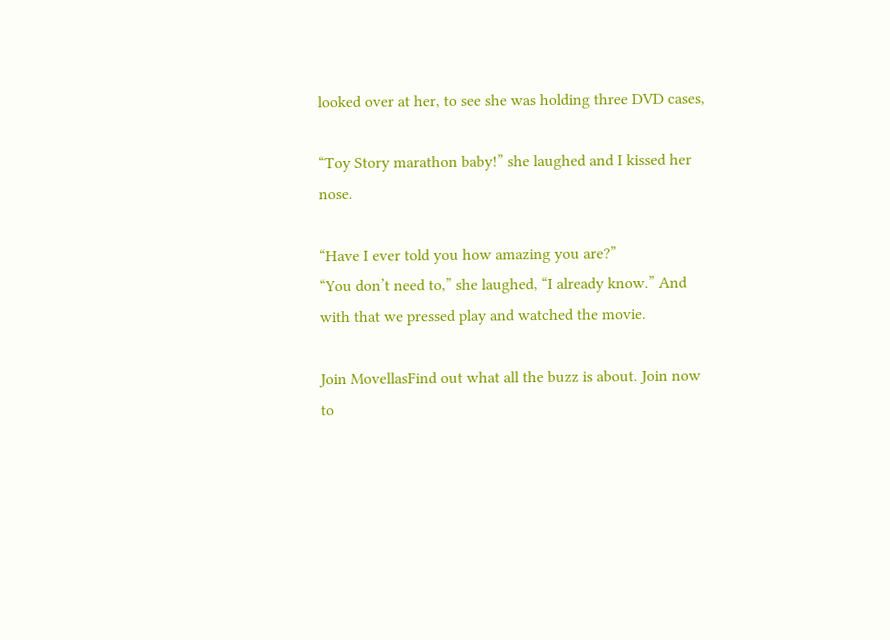looked over at her, to see she was holding three DVD cases,

“Toy Story marathon baby!” she laughed and I kissed her nose.

“Have I ever told you how amazing you are?”
“You don’t need to,” she laughed, “I already know.” And with that we pressed play and watched the movie.

Join MovellasFind out what all the buzz is about. Join now to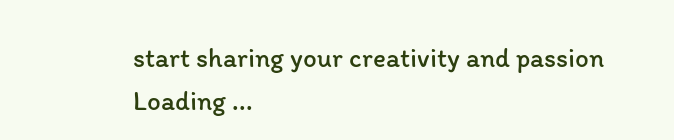start sharing your creativity and passion
Loading ...